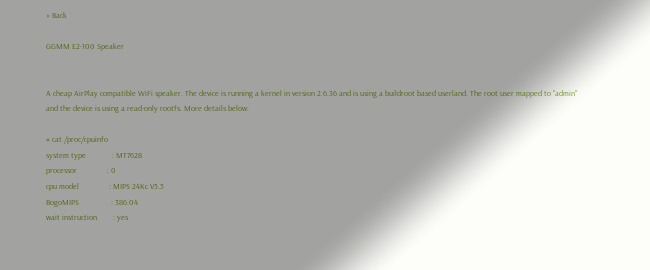« Back

GGMM E2-100 Speaker


A cheap AirPlay compatible WiFi speaker. The device is running a kernel in version 2.6.36 and is using a buildroot based userland. The root user mapped to "admin" and the device is using a read-only rootfs. More details below:

# cat /proc/cpuinfo
system type             : MT7628
processor               : 0
cpu model               : MIPS 24Kc V5.5
BogoMIPS                : 386.04
wait instruction        : yes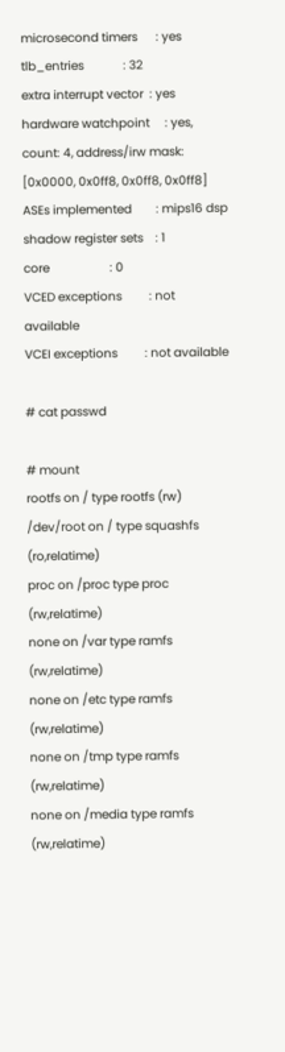microsecond timers      : yes
tlb_entries             : 32
extra interrupt vector  : yes
hardware watchpoint     : yes, count: 4, address/irw mask: [0x0000, 0x0ff8, 0x0ff8, 0x0ff8]
ASEs implemented        : mips16 dsp
shadow register sets    : 1
core                    : 0
VCED exceptions         : not available
VCEI exceptions         : not available

# cat passwd

# mount
rootfs on / type rootfs (rw)
/dev/root on / type squashfs (ro,relatime)
proc on /proc type proc (rw,relatime)
none on /var type ramfs (rw,relatime)
none on /etc type ramfs (rw,relatime)
none on /tmp type ramfs (rw,relatime)
none on /media type ramfs (rw,relatime)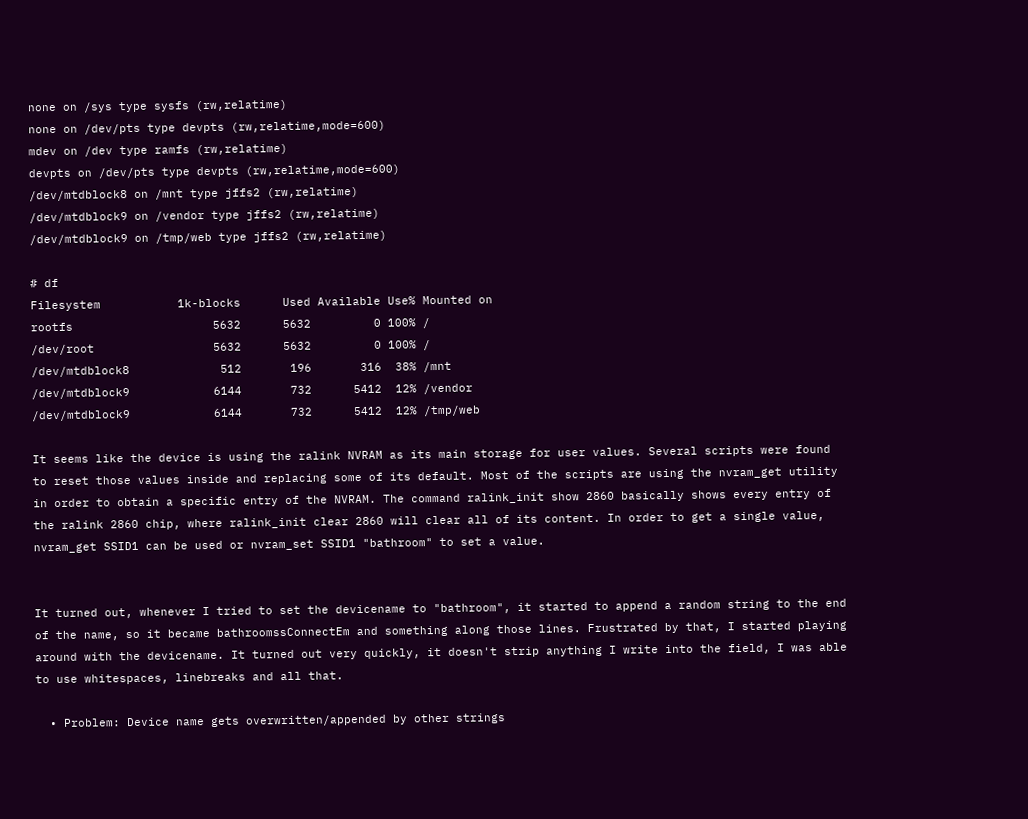none on /sys type sysfs (rw,relatime)
none on /dev/pts type devpts (rw,relatime,mode=600)
mdev on /dev type ramfs (rw,relatime)
devpts on /dev/pts type devpts (rw,relatime,mode=600)
/dev/mtdblock8 on /mnt type jffs2 (rw,relatime)
/dev/mtdblock9 on /vendor type jffs2 (rw,relatime)
/dev/mtdblock9 on /tmp/web type jffs2 (rw,relatime)

# df
Filesystem           1k-blocks      Used Available Use% Mounted on
rootfs                    5632      5632         0 100% /
/dev/root                 5632      5632         0 100% /
/dev/mtdblock8             512       196       316  38% /mnt
/dev/mtdblock9            6144       732      5412  12% /vendor
/dev/mtdblock9            6144       732      5412  12% /tmp/web

It seems like the device is using the ralink NVRAM as its main storage for user values. Several scripts were found to reset those values inside and replacing some of its default. Most of the scripts are using the nvram_get utility in order to obtain a specific entry of the NVRAM. The command ralink_init show 2860 basically shows every entry of the ralink 2860 chip, where ralink_init clear 2860 will clear all of its content. In order to get a single value, nvram_get SSID1 can be used or nvram_set SSID1 "bathroom" to set a value.


It turned out, whenever I tried to set the devicename to "bathroom", it started to append a random string to the end of the name, so it became bathroomssConnectEm and something along those lines. Frustrated by that, I started playing around with the devicename. It turned out very quickly, it doesn't strip anything I write into the field, I was able to use whitespaces, linebreaks and all that.

  • Problem: Device name gets overwritten/appended by other strings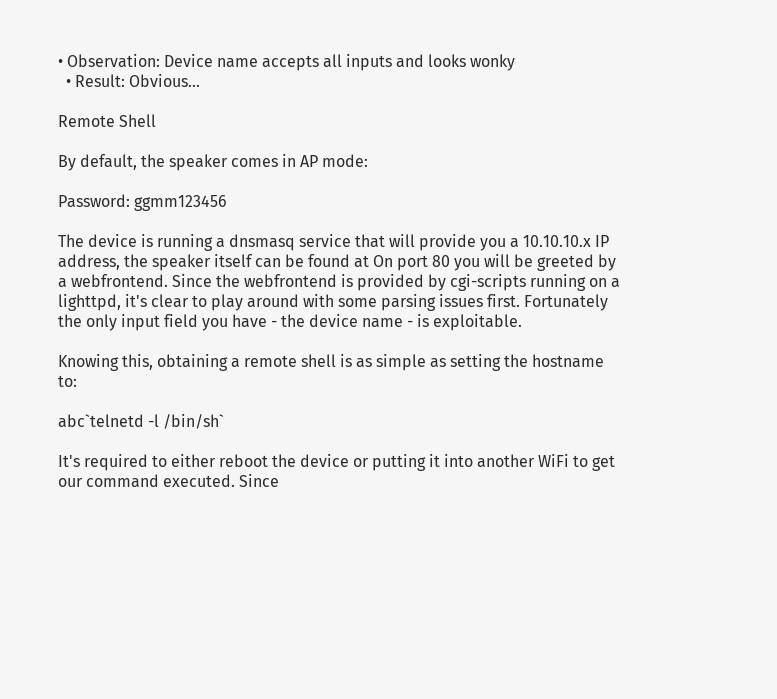• Observation: Device name accepts all inputs and looks wonky
  • Result: Obvious...

Remote Shell

By default, the speaker comes in AP mode:

Password: ggmm123456

The device is running a dnsmasq service that will provide you a 10.10.10.x IP address, the speaker itself can be found at On port 80 you will be greeted by a webfrontend. Since the webfrontend is provided by cgi-scripts running on a lighttpd, it's clear to play around with some parsing issues first. Fortunately the only input field you have - the device name - is exploitable.

Knowing this, obtaining a remote shell is as simple as setting the hostname to:

abc`telnetd -l /bin/sh`

It's required to either reboot the device or putting it into another WiFi to get our command executed. Since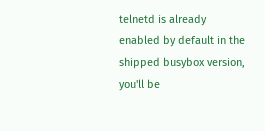telnetd is already enabled by default in the shipped busybox version, you'll be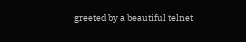greeted by a beautiful telnet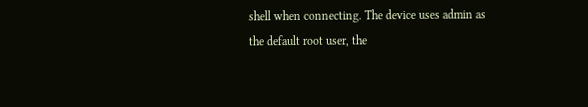shell when connecting. The device uses admin as the default root user, the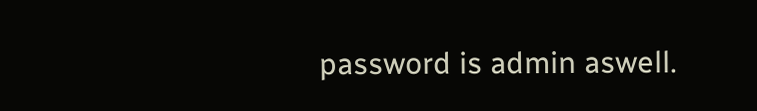password is admin aswell.